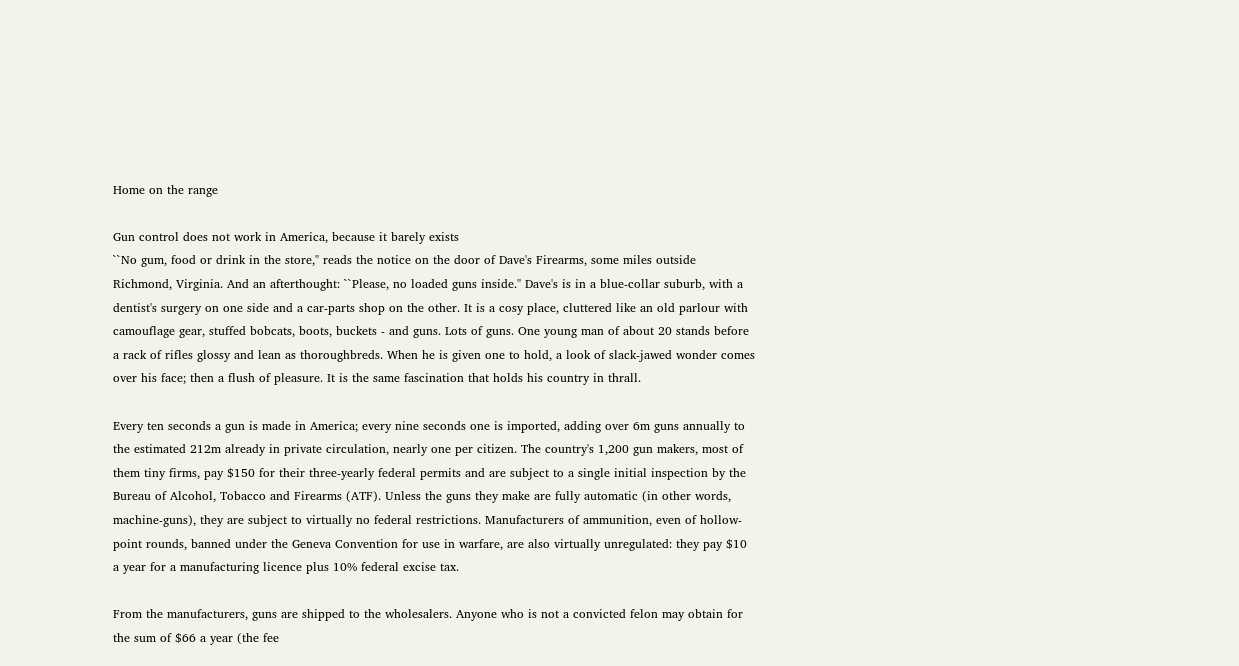Home on the range

Gun control does not work in America, because it barely exists
``No gum, food or drink in the store,'' reads the notice on the door of Dave's Firearms, some miles outside Richmond, Virginia. And an afterthought: ``Please, no loaded guns inside.'' Dave's is in a blue-collar suburb, with a dentist's surgery on one side and a car-parts shop on the other. It is a cosy place, cluttered like an old parlour with camouflage gear, stuffed bobcats, boots, buckets - and guns. Lots of guns. One young man of about 20 stands before a rack of rifles glossy and lean as thoroughbreds. When he is given one to hold, a look of slack-jawed wonder comes over his face; then a flush of pleasure. It is the same fascination that holds his country in thrall.

Every ten seconds a gun is made in America; every nine seconds one is imported, adding over 6m guns annually to the estimated 212m already in private circulation, nearly one per citizen. The country's 1,200 gun makers, most of them tiny firms, pay $150 for their three-yearly federal permits and are subject to a single initial inspection by the Bureau of Alcohol, Tobacco and Firearms (ATF). Unless the guns they make are fully automatic (in other words, machine-guns), they are subject to virtually no federal restrictions. Manufacturers of ammunition, even of hollow-point rounds, banned under the Geneva Convention for use in warfare, are also virtually unregulated: they pay $10 a year for a manufacturing licence plus 10% federal excise tax.

From the manufacturers, guns are shipped to the wholesalers. Anyone who is not a convicted felon may obtain for the sum of $66 a year (the fee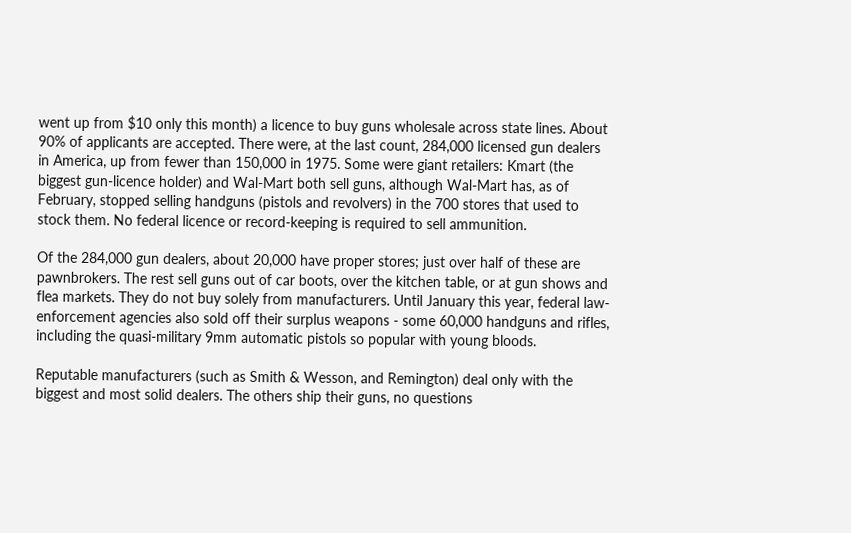went up from $10 only this month) a licence to buy guns wholesale across state lines. About 90% of applicants are accepted. There were, at the last count, 284,000 licensed gun dealers in America, up from fewer than 150,000 in 1975. Some were giant retailers: Kmart (the biggest gun-licence holder) and Wal-Mart both sell guns, although Wal-Mart has, as of February, stopped selling handguns (pistols and revolvers) in the 700 stores that used to stock them. No federal licence or record-keeping is required to sell ammunition.

Of the 284,000 gun dealers, about 20,000 have proper stores; just over half of these are pawnbrokers. The rest sell guns out of car boots, over the kitchen table, or at gun shows and flea markets. They do not buy solely from manufacturers. Until January this year, federal law-enforcement agencies also sold off their surplus weapons - some 60,000 handguns and rifles, including the quasi-military 9mm automatic pistols so popular with young bloods.

Reputable manufacturers (such as Smith & Wesson, and Remington) deal only with the biggest and most solid dealers. The others ship their guns, no questions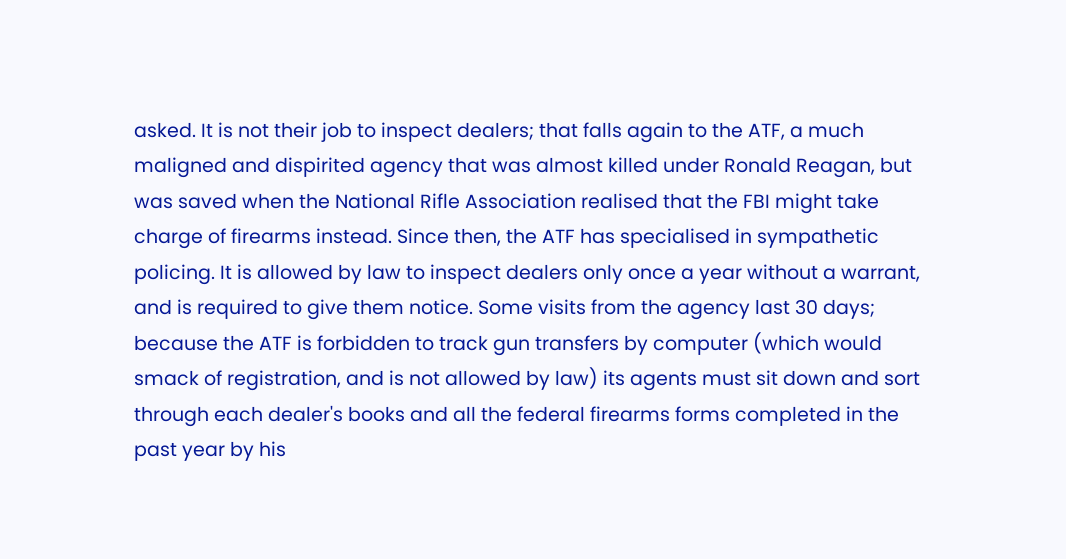asked. It is not their job to inspect dealers; that falls again to the ATF, a much maligned and dispirited agency that was almost killed under Ronald Reagan, but was saved when the National Rifle Association realised that the FBI might take charge of firearms instead. Since then, the ATF has specialised in sympathetic policing. It is allowed by law to inspect dealers only once a year without a warrant, and is required to give them notice. Some visits from the agency last 30 days; because the ATF is forbidden to track gun transfers by computer (which would smack of registration, and is not allowed by law) its agents must sit down and sort through each dealer's books and all the federal firearms forms completed in the past year by his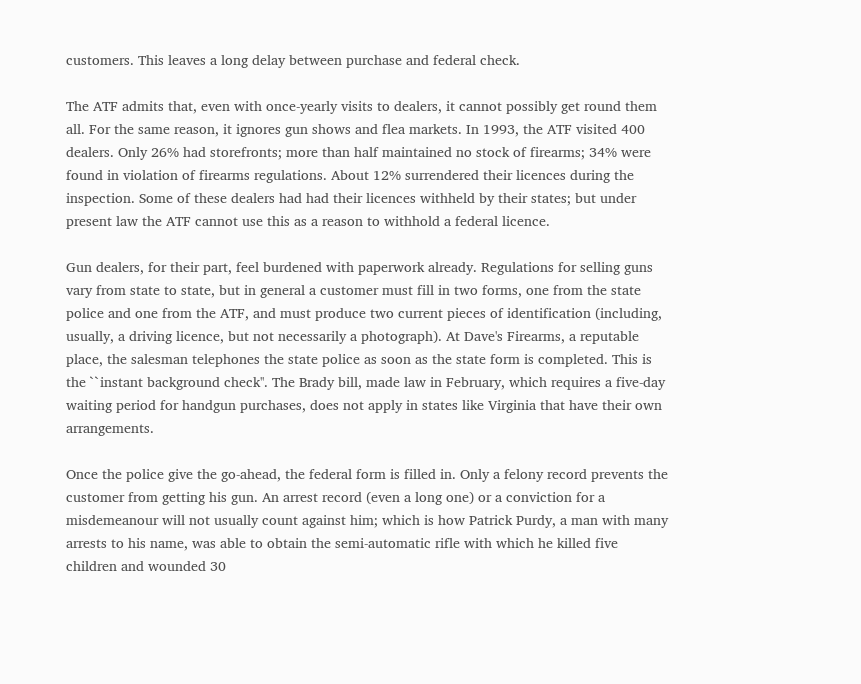customers. This leaves a long delay between purchase and federal check.

The ATF admits that, even with once-yearly visits to dealers, it cannot possibly get round them all. For the same reason, it ignores gun shows and flea markets. In 1993, the ATF visited 400 dealers. Only 26% had storefronts; more than half maintained no stock of firearms; 34% were found in violation of firearms regulations. About 12% surrendered their licences during the inspection. Some of these dealers had had their licences withheld by their states; but under present law the ATF cannot use this as a reason to withhold a federal licence.

Gun dealers, for their part, feel burdened with paperwork already. Regulations for selling guns vary from state to state, but in general a customer must fill in two forms, one from the state police and one from the ATF, and must produce two current pieces of identification (including, usually, a driving licence, but not necessarily a photograph). At Dave's Firearms, a reputable place, the salesman telephones the state police as soon as the state form is completed. This is the ``instant background check''. The Brady bill, made law in February, which requires a five-day waiting period for handgun purchases, does not apply in states like Virginia that have their own arrangements.

Once the police give the go-ahead, the federal form is filled in. Only a felony record prevents the customer from getting his gun. An arrest record (even a long one) or a conviction for a misdemeanour will not usually count against him; which is how Patrick Purdy, a man with many arrests to his name, was able to obtain the semi-automatic rifle with which he killed five children and wounded 30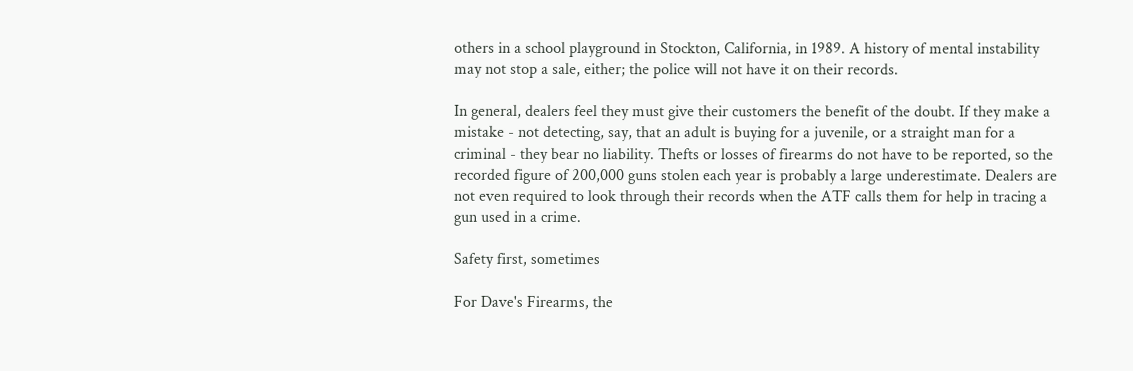others in a school playground in Stockton, California, in 1989. A history of mental instability may not stop a sale, either; the police will not have it on their records.

In general, dealers feel they must give their customers the benefit of the doubt. If they make a mistake - not detecting, say, that an adult is buying for a juvenile, or a straight man for a criminal - they bear no liability. Thefts or losses of firearms do not have to be reported, so the recorded figure of 200,000 guns stolen each year is probably a large underestimate. Dealers are not even required to look through their records when the ATF calls them for help in tracing a gun used in a crime.

Safety first, sometimes

For Dave's Firearms, the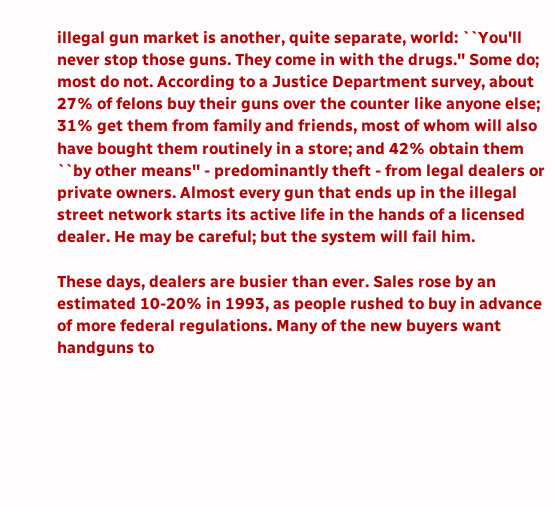illegal gun market is another, quite separate, world: ``You'll never stop those guns. They come in with the drugs.'' Some do; most do not. According to a Justice Department survey, about 27% of felons buy their guns over the counter like anyone else; 31% get them from family and friends, most of whom will also have bought them routinely in a store; and 42% obtain them ``by other means'' - predominantly theft - from legal dealers or private owners. Almost every gun that ends up in the illegal street network starts its active life in the hands of a licensed dealer. He may be careful; but the system will fail him.

These days, dealers are busier than ever. Sales rose by an estimated 10-20% in 1993, as people rushed to buy in advance of more federal regulations. Many of the new buyers want handguns to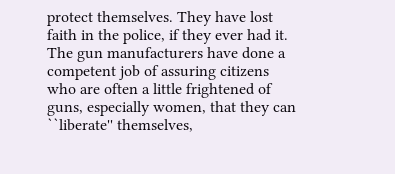protect themselves. They have lost faith in the police, if they ever had it. The gun manufacturers have done a competent job of assuring citizens who are often a little frightened of guns, especially women, that they can ``liberate'' themselves,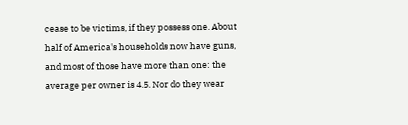cease to be victims, if they possess one. About half of America's households now have guns, and most of those have more than one: the average per owner is 4.5. Nor do they wear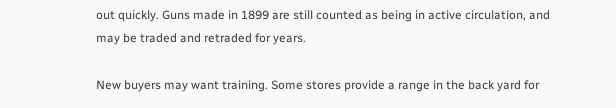out quickly. Guns made in 1899 are still counted as being in active circulation, and may be traded and retraded for years.

New buyers may want training. Some stores provide a range in the back yard for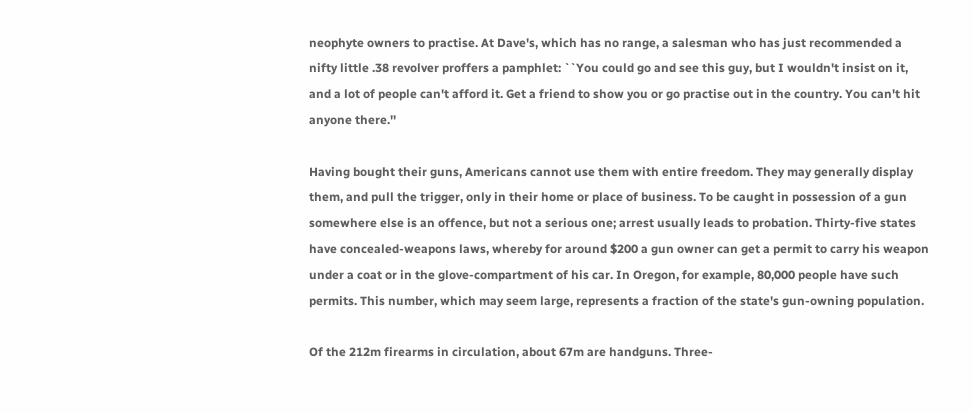neophyte owners to practise. At Dave's, which has no range, a salesman who has just recommended a nifty little .38 revolver proffers a pamphlet: ``You could go and see this guy, but I wouldn't insist on it, and a lot of people can't afford it. Get a friend to show you or go practise out in the country. You can't hit anyone there.''

Having bought their guns, Americans cannot use them with entire freedom. They may generally display them, and pull the trigger, only in their home or place of business. To be caught in possession of a gun somewhere else is an offence, but not a serious one; arrest usually leads to probation. Thirty-five states have concealed-weapons laws, whereby for around $200 a gun owner can get a permit to carry his weapon under a coat or in the glove-compartment of his car. In Oregon, for example, 80,000 people have such permits. This number, which may seem large, represents a fraction of the state's gun-owning population.

Of the 212m firearms in circulation, about 67m are handguns. Three-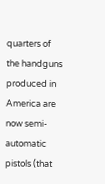quarters of the handguns produced in America are now semi-automatic pistols (that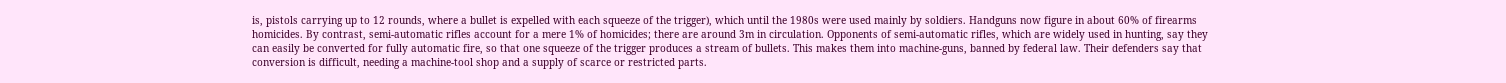is, pistols carrying up to 12 rounds, where a bullet is expelled with each squeeze of the trigger), which until the 1980s were used mainly by soldiers. Handguns now figure in about 60% of firearms homicides. By contrast, semi-automatic rifles account for a mere 1% of homicides; there are around 3m in circulation. Opponents of semi-automatic rifles, which are widely used in hunting, say they can easily be converted for fully automatic fire, so that one squeeze of the trigger produces a stream of bullets. This makes them into machine-guns, banned by federal law. Their defenders say that conversion is difficult, needing a machine-tool shop and a supply of scarce or restricted parts.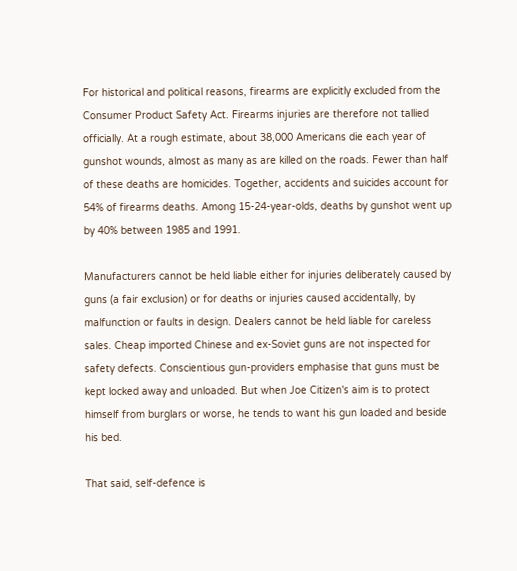For historical and political reasons, firearms are explicitly excluded from the Consumer Product Safety Act. Firearms injuries are therefore not tallied officially. At a rough estimate, about 38,000 Americans die each year of gunshot wounds, almost as many as are killed on the roads. Fewer than half of these deaths are homicides. Together, accidents and suicides account for 54% of firearms deaths. Among 15-24-year-olds, deaths by gunshot went up by 40% between 1985 and 1991.

Manufacturers cannot be held liable either for injuries deliberately caused by guns (a fair exclusion) or for deaths or injuries caused accidentally, by malfunction or faults in design. Dealers cannot be held liable for careless sales. Cheap imported Chinese and ex-Soviet guns are not inspected for safety defects. Conscientious gun-providers emphasise that guns must be kept locked away and unloaded. But when Joe Citizen's aim is to protect himself from burglars or worse, he tends to want his gun loaded and beside his bed.

That said, self-defence is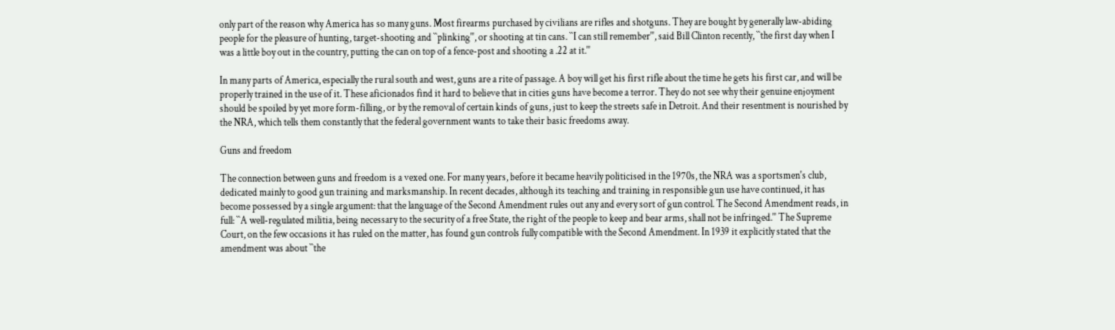only part of the reason why America has so many guns. Most firearms purchased by civilians are rifles and shotguns. They are bought by generally law-abiding people for the pleasure of hunting, target-shooting and ``plinking'', or shooting at tin cans. ``I can still remember'', said Bill Clinton recently, ``the first day when I was a little boy out in the country, putting the can on top of a fence-post and shooting a .22 at it.''

In many parts of America, especially the rural south and west, guns are a rite of passage. A boy will get his first rifle about the time he gets his first car, and will be properly trained in the use of it. These aficionados find it hard to believe that in cities guns have become a terror. They do not see why their genuine enjoyment should be spoiled by yet more form-filling, or by the removal of certain kinds of guns, just to keep the streets safe in Detroit. And their resentment is nourished by the NRA, which tells them constantly that the federal government wants to take their basic freedoms away.

Guns and freedom

The connection between guns and freedom is a vexed one. For many years, before it became heavily politicised in the 1970s, the NRA was a sportsmen's club, dedicated mainly to good gun training and marksmanship. In recent decades, although its teaching and training in responsible gun use have continued, it has become possessed by a single argument: that the language of the Second Amendment rules out any and every sort of gun control. The Second Amendment reads, in full: ``A well-regulated militia, being necessary to the security of a free State, the right of the people to keep and bear arms, shall not be infringed.'' The Supreme Court, on the few occasions it has ruled on the matter, has found gun controls fully compatible with the Second Amendment. In 1939 it explicitly stated that the amendment was about ``the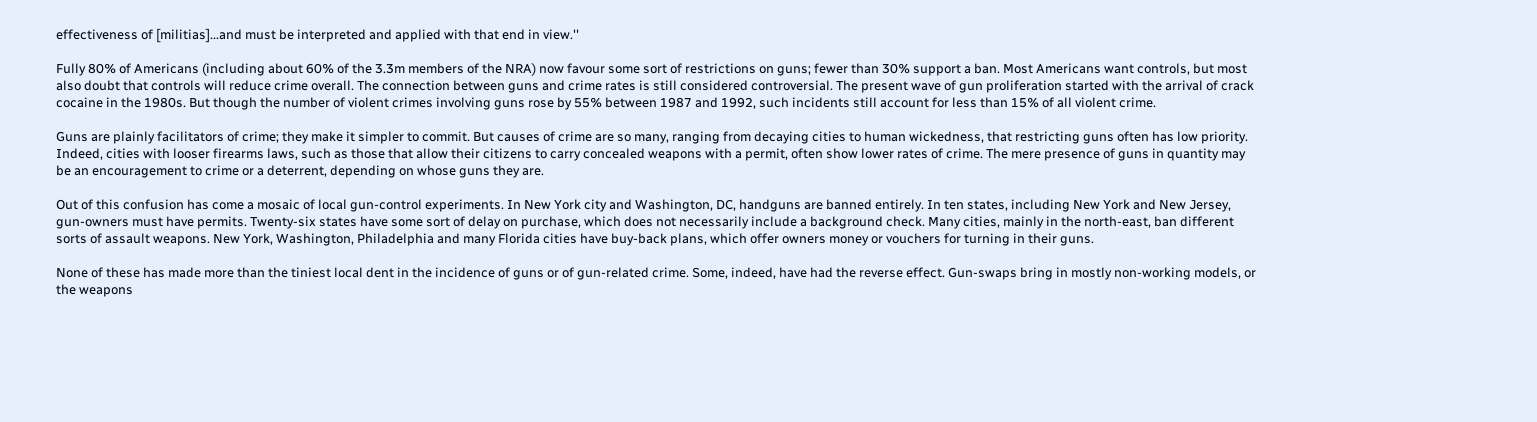effectiveness of [militias]...and must be interpreted and applied with that end in view.''

Fully 80% of Americans (including about 60% of the 3.3m members of the NRA) now favour some sort of restrictions on guns; fewer than 30% support a ban. Most Americans want controls, but most also doubt that controls will reduce crime overall. The connection between guns and crime rates is still considered controversial. The present wave of gun proliferation started with the arrival of crack cocaine in the 1980s. But though the number of violent crimes involving guns rose by 55% between 1987 and 1992, such incidents still account for less than 15% of all violent crime.

Guns are plainly facilitators of crime; they make it simpler to commit. But causes of crime are so many, ranging from decaying cities to human wickedness, that restricting guns often has low priority. Indeed, cities with looser firearms laws, such as those that allow their citizens to carry concealed weapons with a permit, often show lower rates of crime. The mere presence of guns in quantity may be an encouragement to crime or a deterrent, depending on whose guns they are.

Out of this confusion has come a mosaic of local gun-control experiments. In New York city and Washington, DC, handguns are banned entirely. In ten states, including New York and New Jersey, gun-owners must have permits. Twenty-six states have some sort of delay on purchase, which does not necessarily include a background check. Many cities, mainly in the north-east, ban different sorts of assault weapons. New York, Washington, Philadelphia and many Florida cities have buy-back plans, which offer owners money or vouchers for turning in their guns.

None of these has made more than the tiniest local dent in the incidence of guns or of gun-related crime. Some, indeed, have had the reverse effect. Gun-swaps bring in mostly non-working models, or the weapons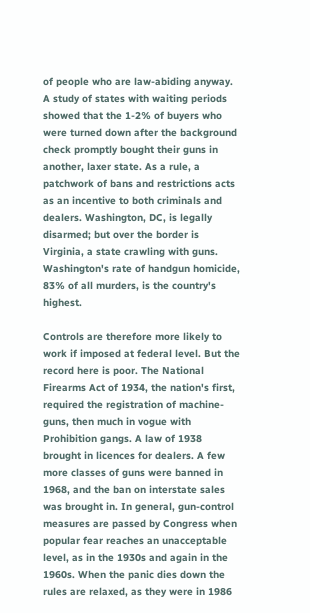of people who are law-abiding anyway. A study of states with waiting periods showed that the 1-2% of buyers who were turned down after the background check promptly bought their guns in another, laxer state. As a rule, a patchwork of bans and restrictions acts as an incentive to both criminals and dealers. Washington, DC, is legally disarmed; but over the border is Virginia, a state crawling with guns. Washington's rate of handgun homicide, 83% of all murders, is the country's highest.

Controls are therefore more likely to work if imposed at federal level. But the record here is poor. The National Firearms Act of 1934, the nation's first, required the registration of machine-guns, then much in vogue with Prohibition gangs. A law of 1938 brought in licences for dealers. A few more classes of guns were banned in 1968, and the ban on interstate sales was brought in. In general, gun-control measures are passed by Congress when popular fear reaches an unacceptable level, as in the 1930s and again in the 1960s. When the panic dies down the rules are relaxed, as they were in 1986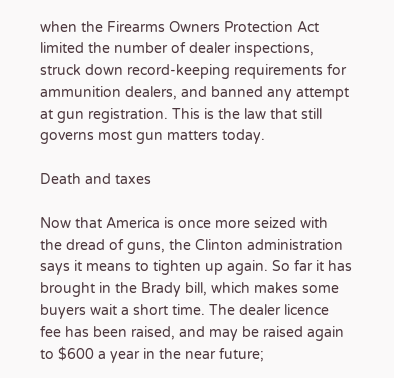when the Firearms Owners Protection Act limited the number of dealer inspections, struck down record-keeping requirements for ammunition dealers, and banned any attempt at gun registration. This is the law that still governs most gun matters today.

Death and taxes

Now that America is once more seized with the dread of guns, the Clinton administration says it means to tighten up again. So far it has brought in the Brady bill, which makes some buyers wait a short time. The dealer licence fee has been raised, and may be raised again to $600 a year in the near future;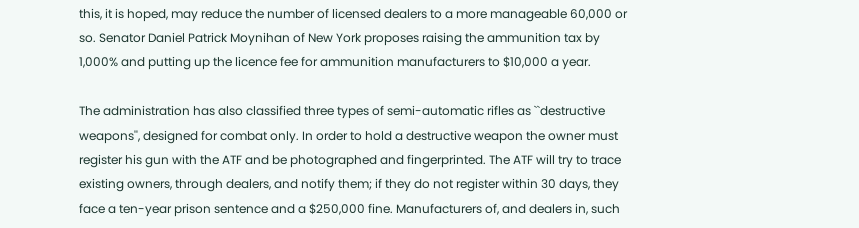this, it is hoped, may reduce the number of licensed dealers to a more manageable 60,000 or so. Senator Daniel Patrick Moynihan of New York proposes raising the ammunition tax by 1,000% and putting up the licence fee for ammunition manufacturers to $10,000 a year.

The administration has also classified three types of semi-automatic rifles as ``destructive weapons'', designed for combat only. In order to hold a destructive weapon the owner must register his gun with the ATF and be photographed and fingerprinted. The ATF will try to trace existing owners, through dealers, and notify them; if they do not register within 30 days, they face a ten-year prison sentence and a $250,000 fine. Manufacturers of, and dealers in, such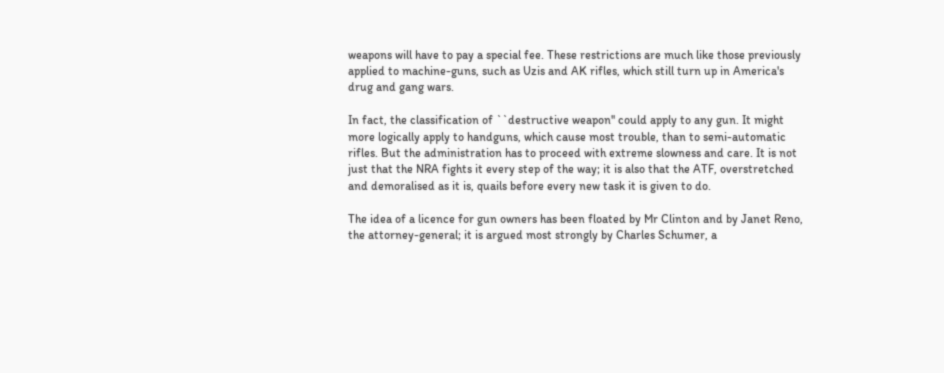weapons will have to pay a special fee. These restrictions are much like those previously applied to machine-guns, such as Uzis and AK rifles, which still turn up in America's drug and gang wars.

In fact, the classification of ``destructive weapon'' could apply to any gun. It might more logically apply to handguns, which cause most trouble, than to semi-automatic rifles. But the administration has to proceed with extreme slowness and care. It is not just that the NRA fights it every step of the way; it is also that the ATF, overstretched and demoralised as it is, quails before every new task it is given to do.

The idea of a licence for gun owners has been floated by Mr Clinton and by Janet Reno, the attorney-general; it is argued most strongly by Charles Schumer, a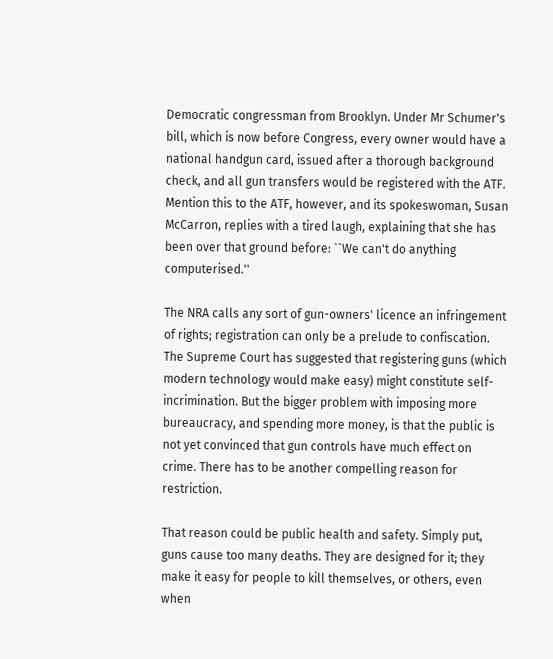Democratic congressman from Brooklyn. Under Mr Schumer's bill, which is now before Congress, every owner would have a national handgun card, issued after a thorough background check, and all gun transfers would be registered with the ATF. Mention this to the ATF, however, and its spokeswoman, Susan McCarron, replies with a tired laugh, explaining that she has been over that ground before: ``We can't do anything computerised.''

The NRA calls any sort of gun-owners' licence an infringement of rights; registration can only be a prelude to confiscation. The Supreme Court has suggested that registering guns (which modern technology would make easy) might constitute self-incrimination. But the bigger problem with imposing more bureaucracy, and spending more money, is that the public is not yet convinced that gun controls have much effect on crime. There has to be another compelling reason for restriction.

That reason could be public health and safety. Simply put, guns cause too many deaths. They are designed for it; they make it easy for people to kill themselves, or others, even when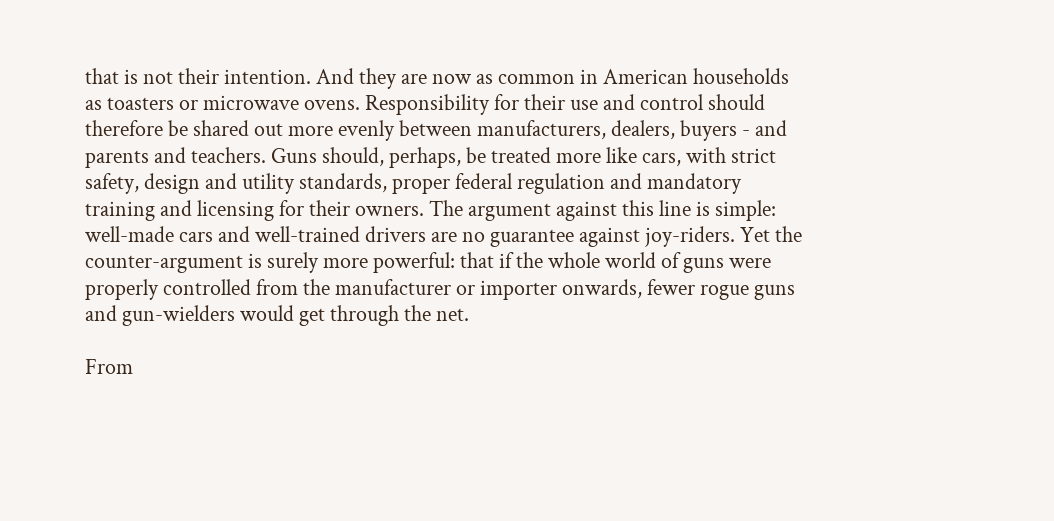that is not their intention. And they are now as common in American households as toasters or microwave ovens. Responsibility for their use and control should therefore be shared out more evenly between manufacturers, dealers, buyers - and parents and teachers. Guns should, perhaps, be treated more like cars, with strict safety, design and utility standards, proper federal regulation and mandatory training and licensing for their owners. The argument against this line is simple: well-made cars and well-trained drivers are no guarantee against joy-riders. Yet the counter-argument is surely more powerful: that if the whole world of guns were properly controlled from the manufacturer or importer onwards, fewer rogue guns and gun-wielders would get through the net.

From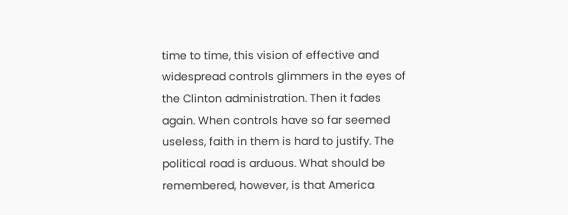time to time, this vision of effective and widespread controls glimmers in the eyes of the Clinton administration. Then it fades again. When controls have so far seemed useless, faith in them is hard to justify. The political road is arduous. What should be remembered, however, is that America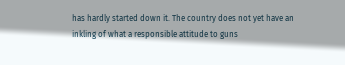has hardly started down it. The country does not yet have an inkling of what a responsible attitude to guns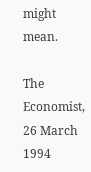might mean.

The Economist, 26 March 1994